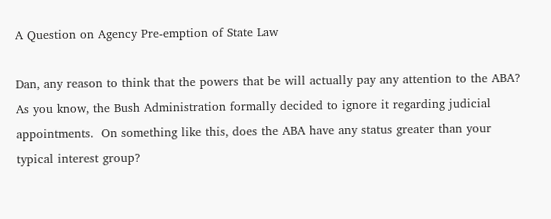A Question on Agency Pre-emption of State Law

Dan, any reason to think that the powers that be will actually pay any attention to the ABA?  As you know, the Bush Administration formally decided to ignore it regarding judicial appointments.  On something like this, does the ABA have any status greater than your typical interest group?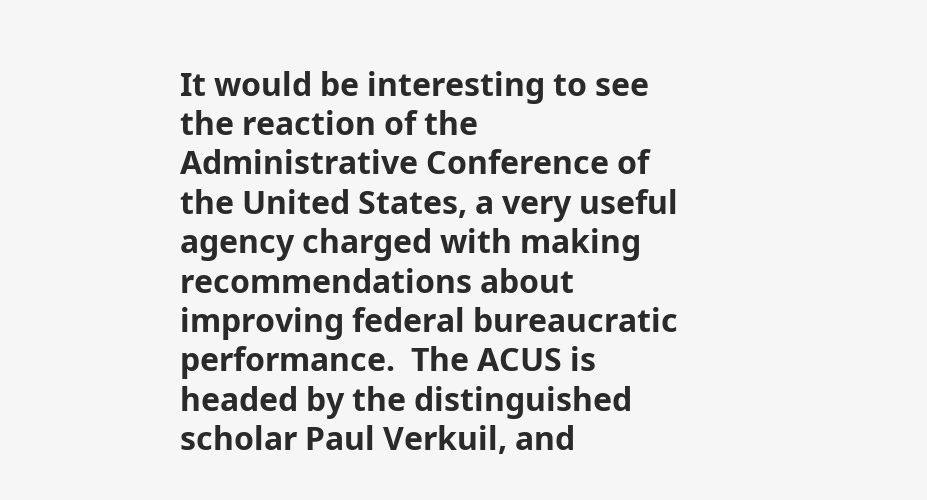It would be interesting to see the reaction of the Administrative Conference of the United States, a very useful agency charged with making recommendations about improving federal bureaucratic performance.  The ACUS is headed by the distinguished scholar Paul Verkuil, and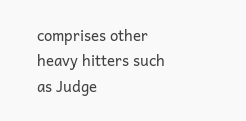comprises other heavy hitters such as Judge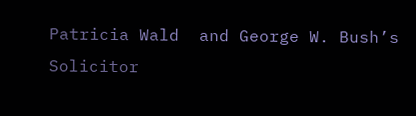Patricia Wald  and George W. Bush’s Solicitor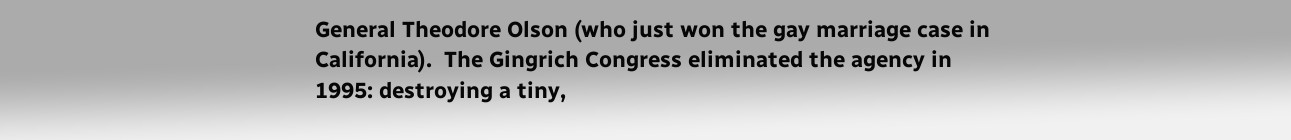General Theodore Olson (who just won the gay marriage case in California).  The Gingrich Congress eliminated the agency in 1995: destroying a tiny,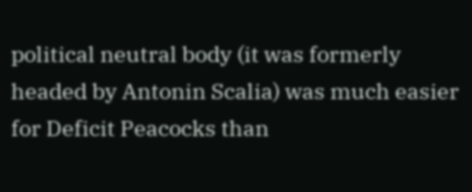political neutral body (it was formerly headed by Antonin Scalia) was much easier for Deficit Peacocks than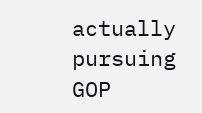actually pursuing GOP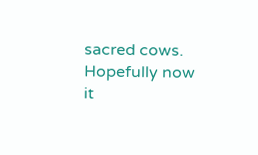sacred cows.  Hopefully now it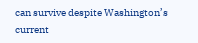can survive despite Washington’s current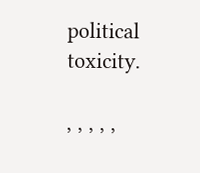political toxicity.

, , , , ,